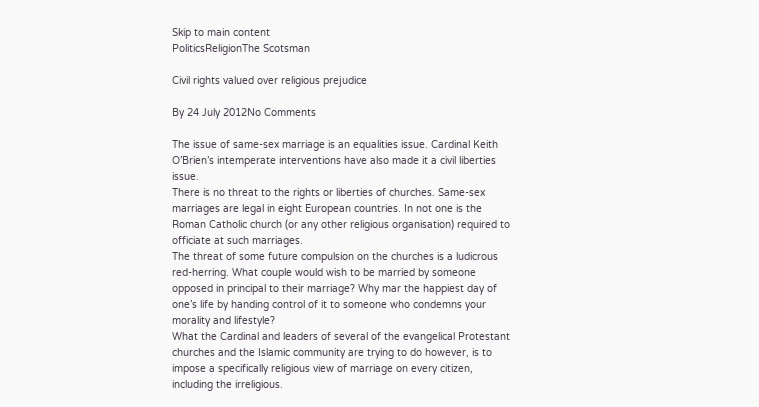Skip to main content
PoliticsReligionThe Scotsman

Civil rights valued over religious prejudice

By 24 July 2012No Comments

The issue of same-sex marriage is an equalities issue. Cardinal Keith O’Brien’s intemperate interventions have also made it a civil liberties issue.
There is no threat to the rights or liberties of churches. Same-sex marriages are legal in eight European countries. In not one is the Roman Catholic church (or any other religious organisation) required to officiate at such marriages.
The threat of some future compulsion on the churches is a ludicrous red-herring. What couple would wish to be married by someone opposed in principal to their marriage? Why mar the happiest day of one’s life by handing control of it to someone who condemns your morality and lifestyle?
What the Cardinal and leaders of several of the evangelical Protestant churches and the Islamic community are trying to do however, is to impose a specifically religious view of marriage on every citizen, including the irreligious.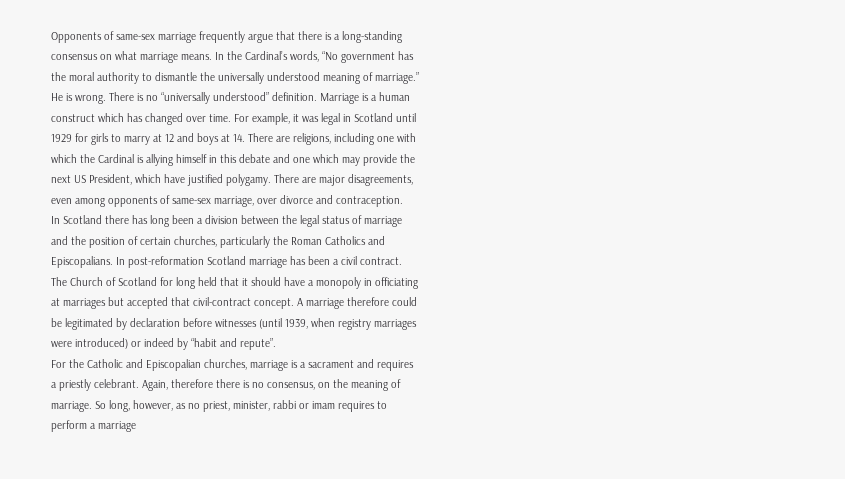Opponents of same-sex marriage frequently argue that there is a long-standing consensus on what marriage means. In the Cardinal’s words, “No government has the moral authority to dismantle the universally understood meaning of marriage.”
He is wrong. There is no “universally understood” definition. Marriage is a human construct which has changed over time. For example, it was legal in Scotland until 1929 for girls to marry at 12 and boys at 14. There are religions, including one with which the Cardinal is allying himself in this debate and one which may provide the next US President, which have justified polygamy. There are major disagreements, even among opponents of same-sex marriage, over divorce and contraception.
In Scotland there has long been a division between the legal status of marriage and the position of certain churches, particularly the Roman Catholics and Episcopalians. In post-reformation Scotland marriage has been a civil contract. The Church of Scotland for long held that it should have a monopoly in officiating at marriages but accepted that civil-contract concept. A marriage therefore could be legitimated by declaration before witnesses (until 1939, when registry marriages were introduced) or indeed by “habit and repute”.
For the Catholic and Episcopalian churches, marriage is a sacrament and requires a priestly celebrant. Again, therefore there is no consensus, on the meaning of marriage. So long, however, as no priest, minister, rabbi or imam requires to perform a marriage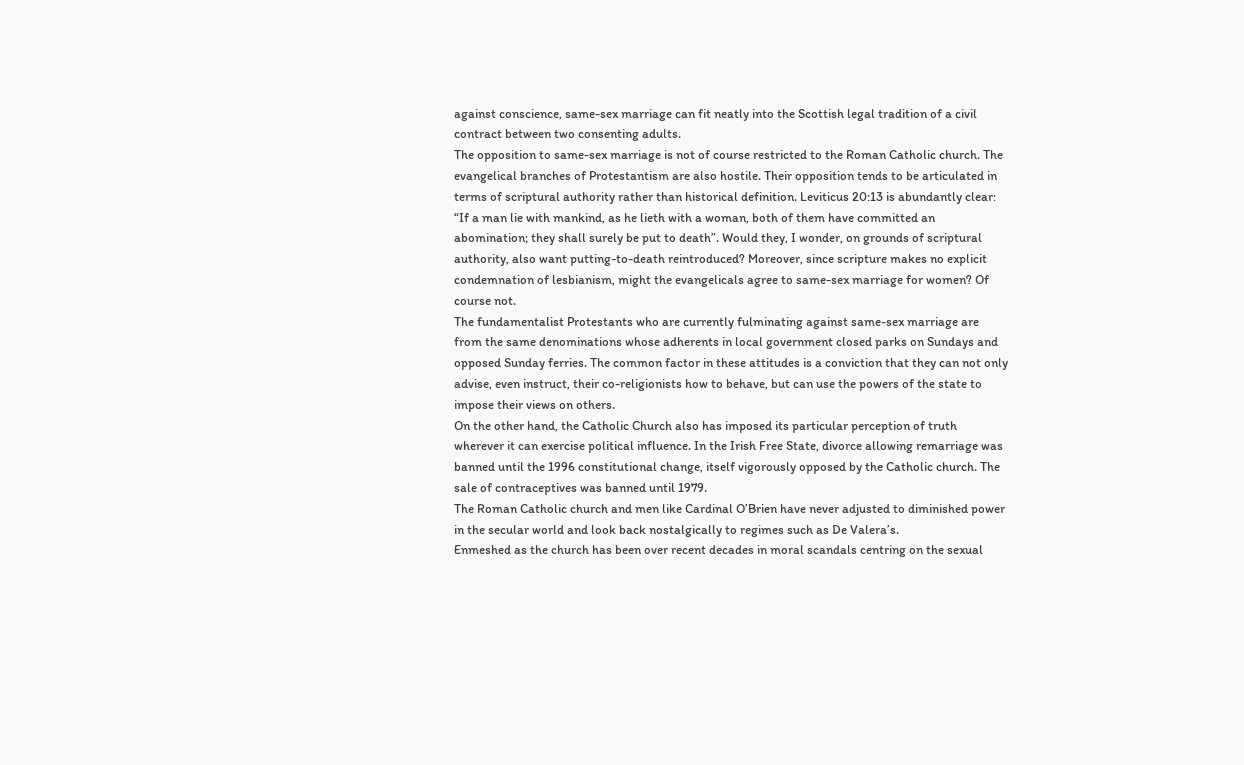against conscience, same-sex marriage can fit neatly into the Scottish legal tradition of a civil contract between two consenting adults.
The opposition to same-sex marriage is not of course restricted to the Roman Catholic church. The evangelical branches of Protestantism are also hostile. Their opposition tends to be articulated in terms of scriptural authority rather than historical definition. Leviticus 20:13 is abundantly clear: “If a man lie with mankind, as he lieth with a woman, both of them have committed an abomination; they shall surely be put to death”. Would they, I wonder, on grounds of scriptural authority, also want putting-to-death reintroduced? Moreover, since scripture makes no explicit condemnation of lesbianism, might the evangelicals agree to same-sex marriage for women? Of course not.
The fundamentalist Protestants who are currently fulminating against same-sex marriage are from the same denominations whose adherents in local government closed parks on Sundays and opposed Sunday ferries. The common factor in these attitudes is a conviction that they can not only advise, even instruct, their co-religionists how to behave, but can use the powers of the state to impose their views on others.
On the other hand, the Catholic Church also has imposed its particular perception of truth wherever it can exercise political influence. In the Irish Free State, divorce allowing remarriage was banned until the 1996 constitutional change, itself vigorously opposed by the Catholic church. The sale of contraceptives was banned until 1979.
The Roman Catholic church and men like Cardinal O’Brien have never adjusted to diminished power in the secular world and look back nostalgically to regimes such as De Valera’s.
Enmeshed as the church has been over recent decades in moral scandals centring on the sexual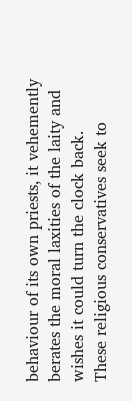behaviour of its own priests, it vehemently berates the moral laxities of the laity and wishes it could turn the clock back.
These religious conservatives seek to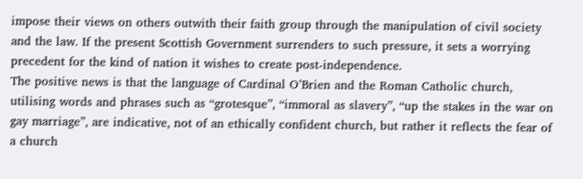impose their views on others outwith their faith group through the manipulation of civil society and the law. If the present Scottish Government surrenders to such pressure, it sets a worrying precedent for the kind of nation it wishes to create post-independence.
The positive news is that the language of Cardinal O’Brien and the Roman Catholic church, utilising words and phrases such as “grotesque”, “immoral as slavery”, “up the stakes in the war on gay marriage”, are indicative, not of an ethically confident church, but rather it reflects the fear of a church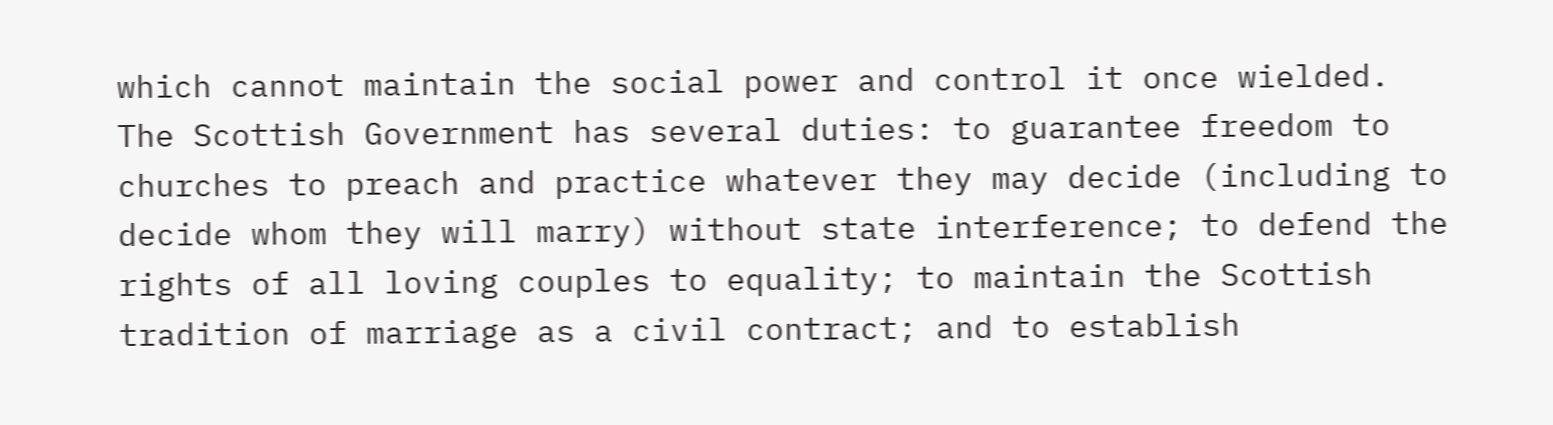which cannot maintain the social power and control it once wielded.
The Scottish Government has several duties: to guarantee freedom to churches to preach and practice whatever they may decide (including to decide whom they will marry) without state interference; to defend the rights of all loving couples to equality; to maintain the Scottish tradition of marriage as a civil contract; and to establish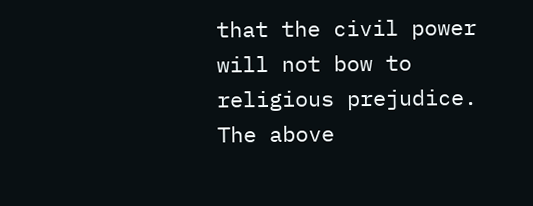that the civil power will not bow to religious prejudice.
The above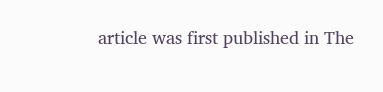article was first published in The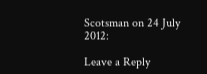Scotsman on 24 July 2012:

Leave a Reply